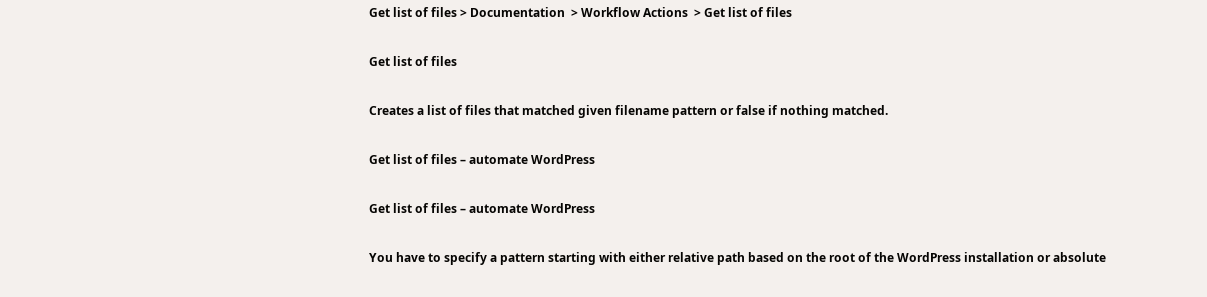Get list of files > Documentation  > Workflow Actions  > Get list of files

Get list of files

Creates a list of files that matched given filename pattern or false if nothing matched.

Get list of files – automate WordPress

Get list of files – automate WordPress

You have to specify a pattern starting with either relative path based on the root of the WordPress installation or absolute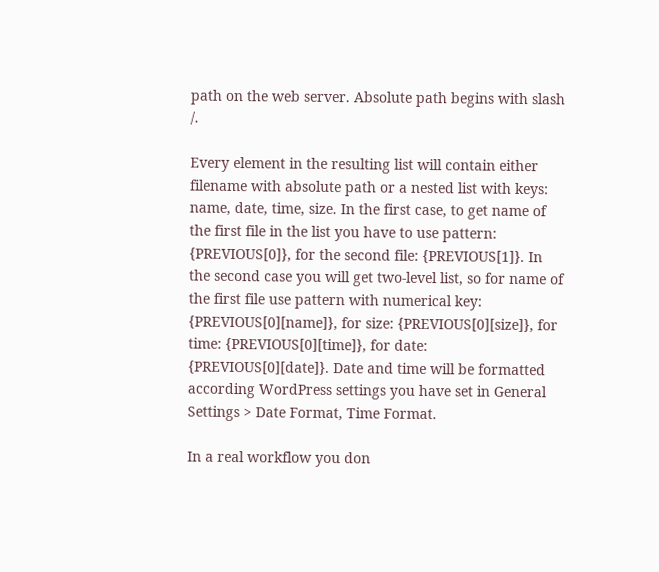path on the web server. Absolute path begins with slash /.

Every element in the resulting list will contain either filename with absolute path or a nested list with keys: name, date, time, size. In the first case, to get name of the first file in the list you have to use pattern: {PREVIOUS[0]}, for the second file: {PREVIOUS[1]}. In the second case you will get two-level list, so for name of the first file use pattern with numerical key: {PREVIOUS[0][name]}, for size: {PREVIOUS[0][size]}, for time: {PREVIOUS[0][time]}, for date: {PREVIOUS[0][date]}. Date and time will be formatted according WordPress settings you have set in General Settings > Date Format, Time Format.

In a real workflow you don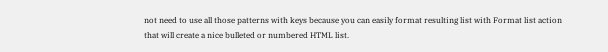not need to use all those patterns with keys because you can easily format resulting list with Format list action that will create a nice bulleted or numbered HTML list.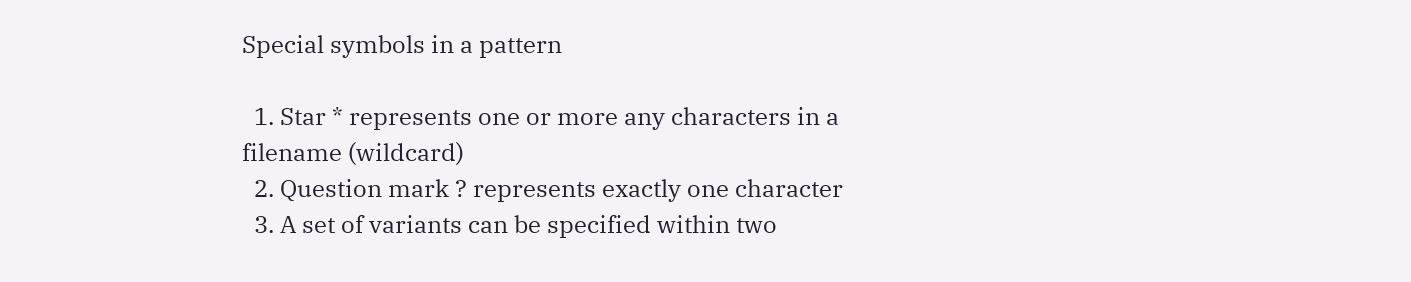Special symbols in a pattern

  1. Star * represents one or more any characters in a filename (wildcard)
  2. Question mark ? represents exactly one character
  3. A set of variants can be specified within two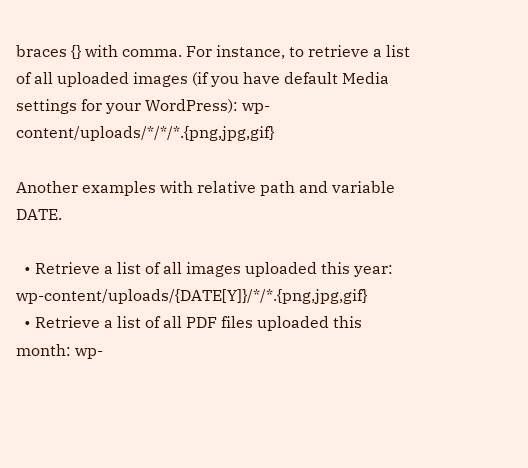braces {} with comma. For instance, to retrieve a list of all uploaded images (if you have default Media settings for your WordPress): wp-content/uploads/*/*/*.{png,jpg,gif}

Another examples with relative path and variable DATE.

  • Retrieve a list of all images uploaded this year: wp-content/uploads/{DATE[Y]}/*/*.{png,jpg,gif}
  • Retrieve a list of all PDF files uploaded this month: wp-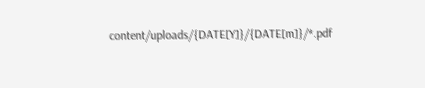content/uploads/{DATE[Y]}/{DATE[m]}/*.pdf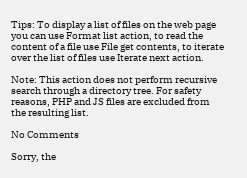Tips: To display a list of files on the web page you can use Format list action, to read the content of a file use File get contents, to iterate over the list of files use Iterate next action.

Note: This action does not perform recursive search through a directory tree. For safety reasons, PHP and JS files are excluded from the resulting list.

No Comments

Sorry, the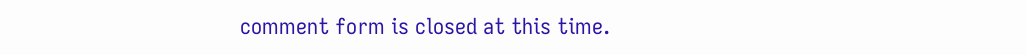comment form is closed at this time.